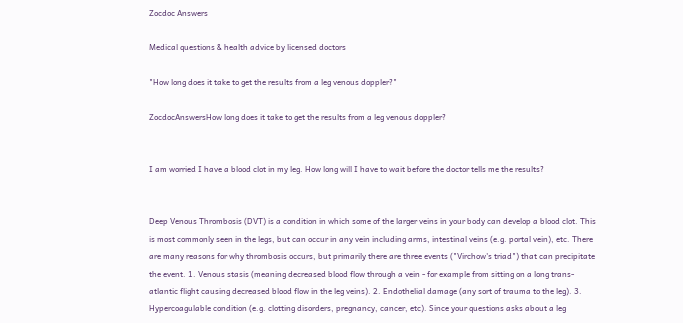Zocdoc Answers

Medical questions & health advice by licensed doctors

"How long does it take to get the results from a leg venous doppler?"

ZocdocAnswersHow long does it take to get the results from a leg venous doppler?


I am worried I have a blood clot in my leg. How long will I have to wait before the doctor tells me the results?


Deep Venous Thrombosis (DVT) is a condition in which some of the larger veins in your body can develop a blood clot. This is most commonly seen in the legs, but can occur in any vein including arms, intestinal veins (e.g. portal vein), etc. There are many reasons for why thrombosis occurs, but primarily there are three events ("Virchow's triad") that can precipitate the event. 1. Venous stasis (meaning decreased blood flow through a vein - for example from sitting on a long trans-atlantic flight causing decreased blood flow in the leg veins). 2. Endothelial damage (any sort of trauma to the leg). 3. Hypercoagulable condition (e.g. clotting disorders, pregnancy, cancer, etc). Since your questions asks about a leg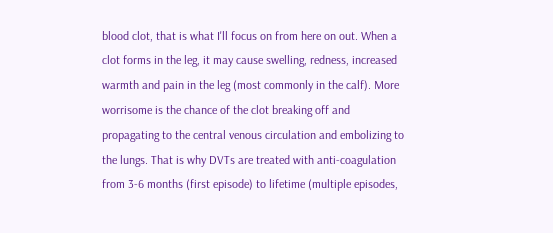blood clot, that is what I'll focus on from here on out. When a clot forms in the leg, it may cause swelling, redness, increased warmth and pain in the leg (most commonly in the calf). More worrisome is the chance of the clot breaking off and propagating to the central venous circulation and embolizing to the lungs. That is why DVTs are treated with anti-coagulation from 3-6 months (first episode) to lifetime (multiple episodes,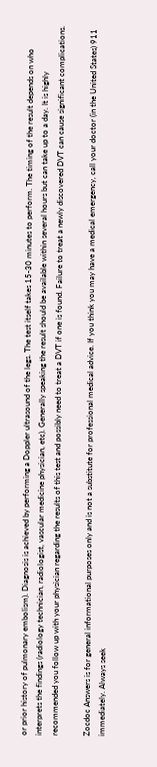or prior history of pulmonary embolism). Diagnosis is achieved by performing a Doppler ultrasound of the legs. The test itself takes 15-30 minutes to perform. The timing of the result depends on who interprets the findings (radiology technician, radiologist, vascular medicine physician, etc). Generally speaking the result should be available within several hours but can take up to a day. It is highly recommended you follow up with your physician regarding the results of this test and possibly need to treat a DVT if one is found. Failure to treat a newly discovered DVT can cause significant complications.

Zocdoc Answers is for general informational purposes only and is not a substitute for professional medical advice. If you think you may have a medical emergency, call your doctor (in the United States) 911 immediately. Always seek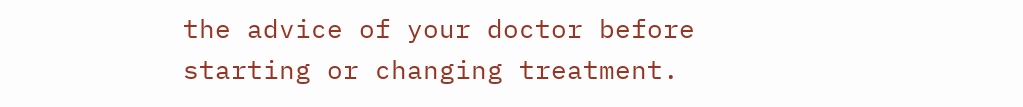the advice of your doctor before starting or changing treatment.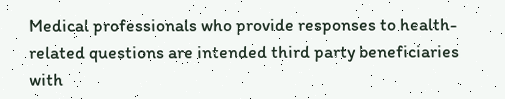Medical professionals who provide responses to health-related questions are intended third party beneficiaries with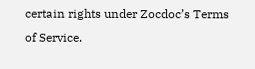certain rights under Zocdoc’s Terms of Service.